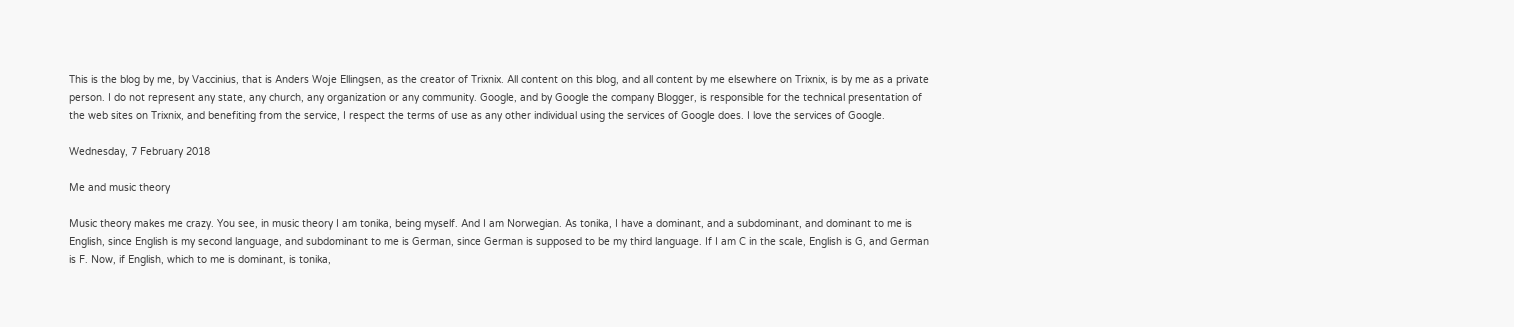This is the blog by me, by Vaccinius, that is Anders Woje Ellingsen, as the creator of Trixnix. All content on this blog, and all content by me elsewhere on Trixnix, is by me as a private person. I do not represent any state, any church, any organization or any community. Google, and by Google the company Blogger, is responsible for the technical presentation of the web sites on Trixnix, and benefiting from the service, I respect the terms of use as any other individual using the services of Google does. I love the services of Google.

Wednesday, 7 February 2018

Me and music theory

Music theory makes me crazy. You see, in music theory I am tonika, being myself. And I am Norwegian. As tonika, I have a dominant, and a subdominant, and dominant to me is English, since English is my second language, and subdominant to me is German, since German is supposed to be my third language. If I am C in the scale, English is G, and German is F. Now, if English, which to me is dominant, is tonika,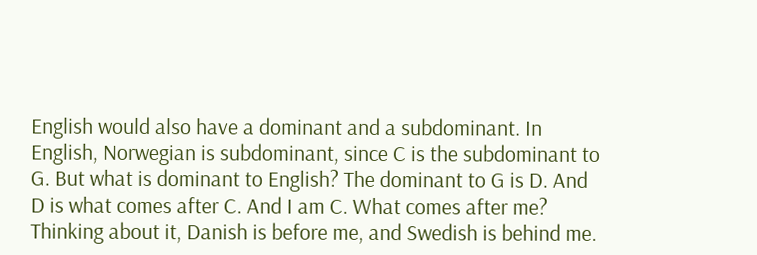English would also have a dominant and a subdominant. In English, Norwegian is subdominant, since C is the subdominant to G. But what is dominant to English? The dominant to G is D. And D is what comes after C. And I am C. What comes after me? Thinking about it, Danish is before me, and Swedish is behind me.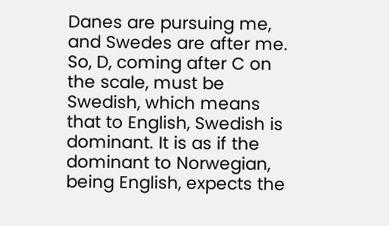Danes are pursuing me, and Swedes are after me. So, D, coming after C on the scale, must be Swedish, which means that to English, Swedish is dominant. It is as if the dominant to Norwegian, being English, expects the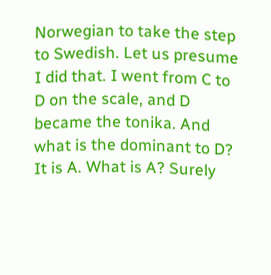Norwegian to take the step to Swedish. Let us presume I did that. I went from C to D on the scale, and D became the tonika. And what is the dominant to D? It is A. What is A? Surely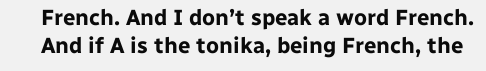French. And I don’t speak a word French. And if A is the tonika, being French, the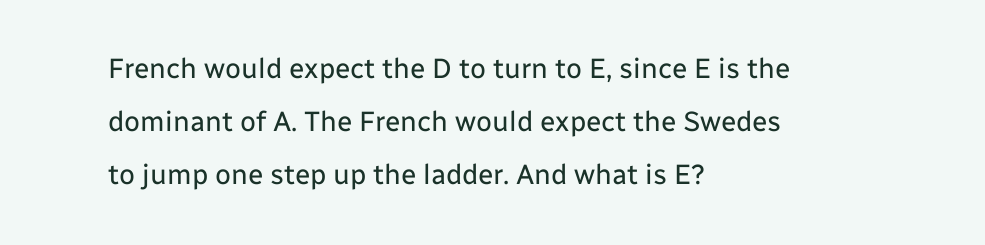French would expect the D to turn to E, since E is the dominant of A. The French would expect the Swedes to jump one step up the ladder. And what is E?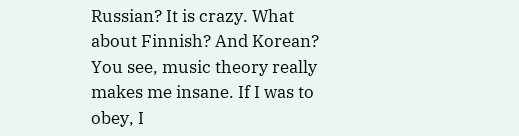Russian? It is crazy. What about Finnish? And Korean? You see, music theory really makes me insane. If I was to obey, I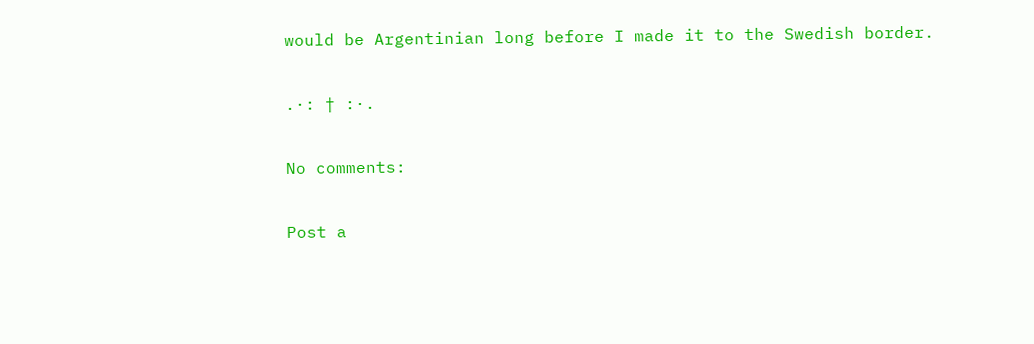would be Argentinian long before I made it to the Swedish border.

.·: † :·.

No comments:

Post a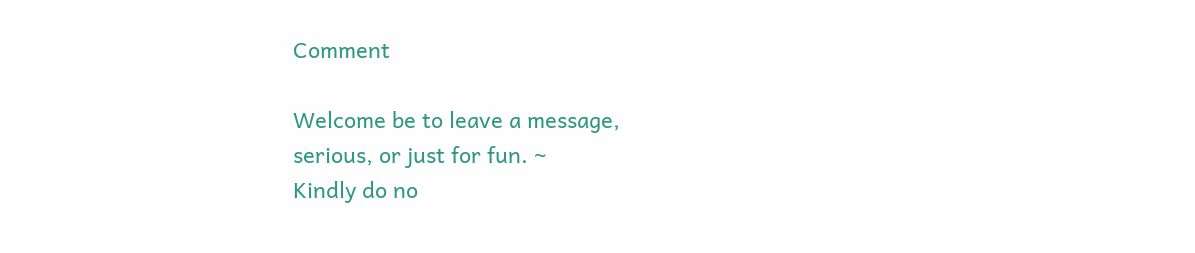Comment

Welcome be to leave a message,
serious, or just for fun. ~
Kindly do no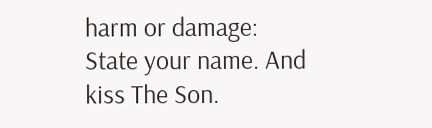harm or damage:
State your name. And kiss The Son.